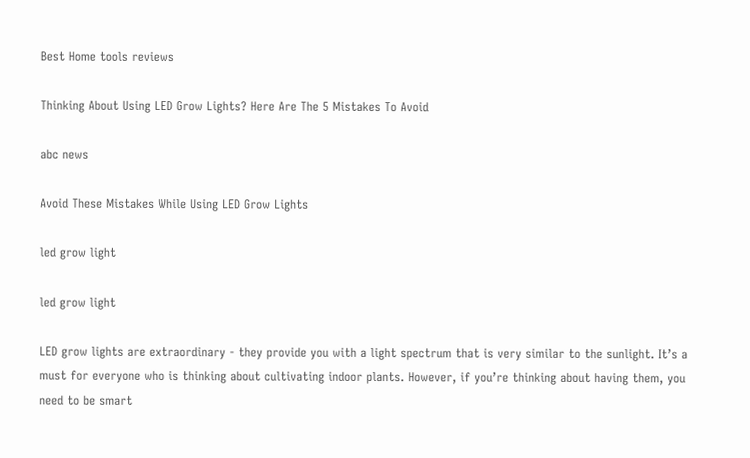Best Home tools reviews

Thinking About Using LED Grow Lights? Here Are The 5 Mistakes To Avoid

abc news

Avoid These Mistakes While Using LED Grow Lights

led grow light

led grow light

LED grow lights are extraordinary - they provide you with a light spectrum that is very similar to the sunlight. It’s a must for everyone who is thinking about cultivating indoor plants. However, if you’re thinking about having them, you need to be smart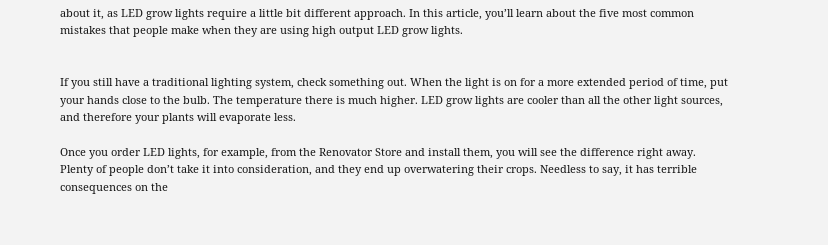about it, as LED grow lights require a little bit different approach. In this article, you’ll learn about the five most common mistakes that people make when they are using high output LED grow lights.


If you still have a traditional lighting system, check something out. When the light is on for a more extended period of time, put your hands close to the bulb. The temperature there is much higher. LED grow lights are cooler than all the other light sources, and therefore your plants will evaporate less.

Once you order LED lights, for example, from the Renovator Store and install them, you will see the difference right away. Plenty of people don’t take it into consideration, and they end up overwatering their crops. Needless to say, it has terrible consequences on the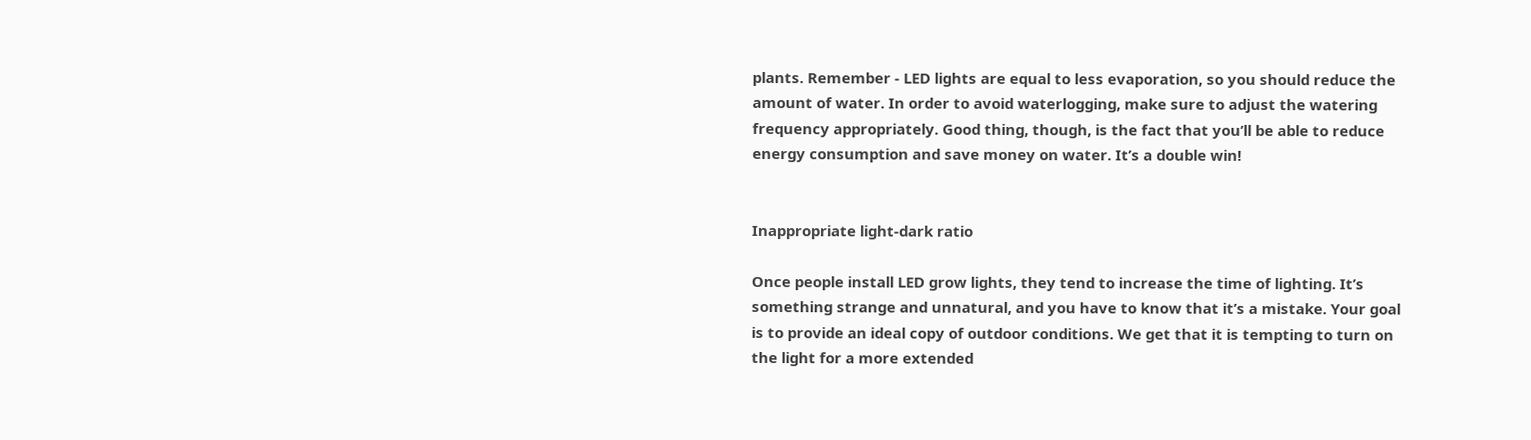plants. Remember - LED lights are equal to less evaporation, so you should reduce the amount of water. In order to avoid waterlogging, make sure to adjust the watering frequency appropriately. Good thing, though, is the fact that you’ll be able to reduce energy consumption and save money on water. It’s a double win!


Inappropriate light-dark ratio

Once people install LED grow lights, they tend to increase the time of lighting. It’s something strange and unnatural, and you have to know that it’s a mistake. Your goal is to provide an ideal copy of outdoor conditions. We get that it is tempting to turn on the light for a more extended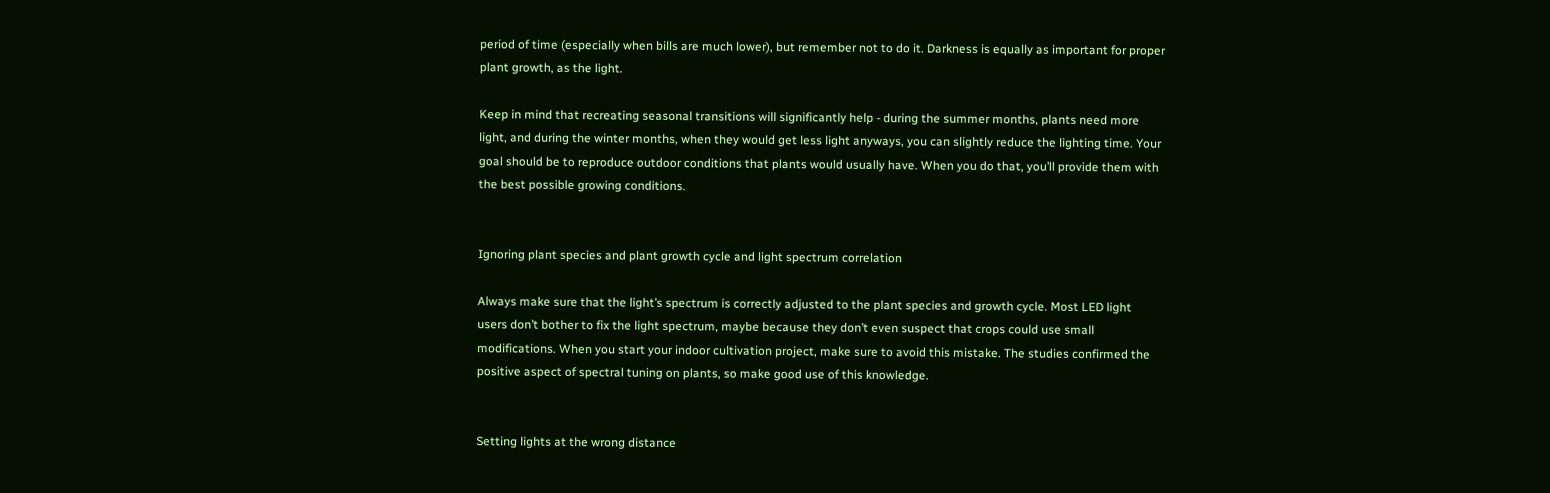period of time (especially when bills are much lower), but remember not to do it. Darkness is equally as important for proper plant growth, as the light.

Keep in mind that recreating seasonal transitions will significantly help - during the summer months, plants need more light, and during the winter months, when they would get less light anyways, you can slightly reduce the lighting time. Your goal should be to reproduce outdoor conditions that plants would usually have. When you do that, you’ll provide them with the best possible growing conditions.


Ignoring plant species and plant growth cycle and light spectrum correlation

Always make sure that the light’s spectrum is correctly adjusted to the plant species and growth cycle. Most LED light users don’t bother to fix the light spectrum, maybe because they don’t even suspect that crops could use small modifications. When you start your indoor cultivation project, make sure to avoid this mistake. The studies confirmed the positive aspect of spectral tuning on plants, so make good use of this knowledge.


Setting lights at the wrong distance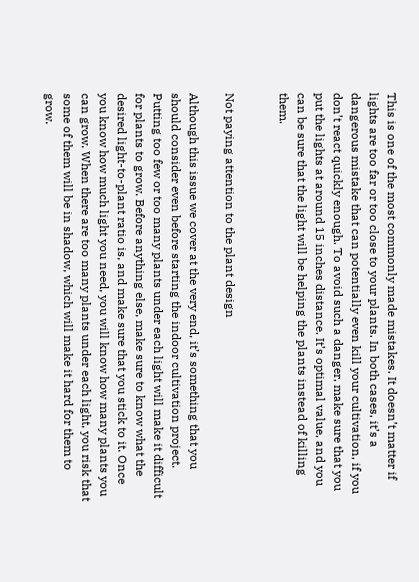This is one of the most commonly made mistakes. It doesn’t matter if lights are too far or too close to your plants. In both cases, it’s a dangerous mistake that can potentially even kill your cultivation, if you don’t react quickly enough. To avoid such a danger, make sure that you put the lights at around 15 inches distance. It’s optimal value, and you can be sure that the light will be helping the plants instead of killing them.


Not paying attention to the plant design

Although this issue we cover at the very end, it’s something that you should consider even before starting the indoor cultivation project. Putting too few or too many plants under each light will make it difficult for plants to grow. Before anything else, make sure to know what the desired light-to-plant ratio is, and make sure that you stick to it. Once you know how much light you need, you will know how many plants you can grow. When there are too many plants under each light, you risk that some of them will be in shadow, which will make it hard for them to grow.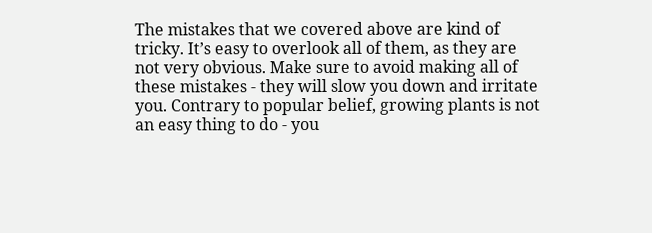The mistakes that we covered above are kind of tricky. It’s easy to overlook all of them, as they are not very obvious. Make sure to avoid making all of these mistakes - they will slow you down and irritate you. Contrary to popular belief, growing plants is not an easy thing to do - you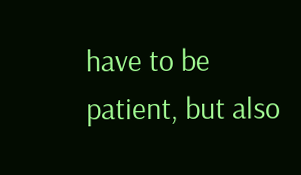have to be patient, but also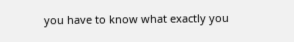you have to know what exactly you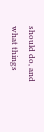should do, and what things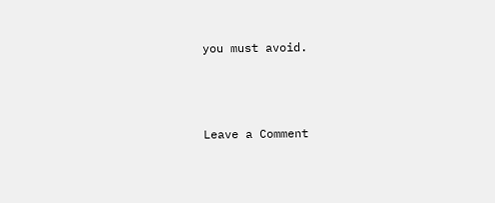you must avoid.



Leave a Comment